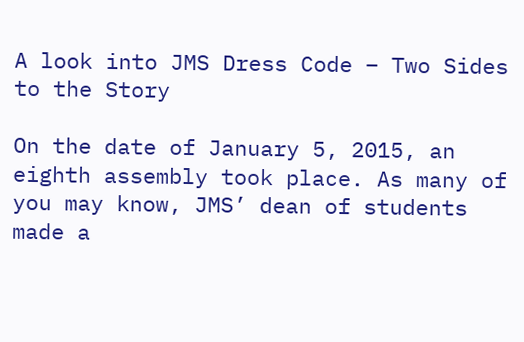A look into JMS Dress Code – Two Sides to the Story

On the date of January 5, 2015, an eighth assembly took place. As many of you may know, JMS’ dean of students made a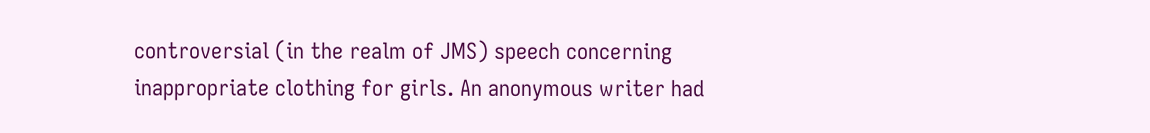controversial (in the realm of JMS) speech concerning inappropriate clothing for girls. An anonymous writer had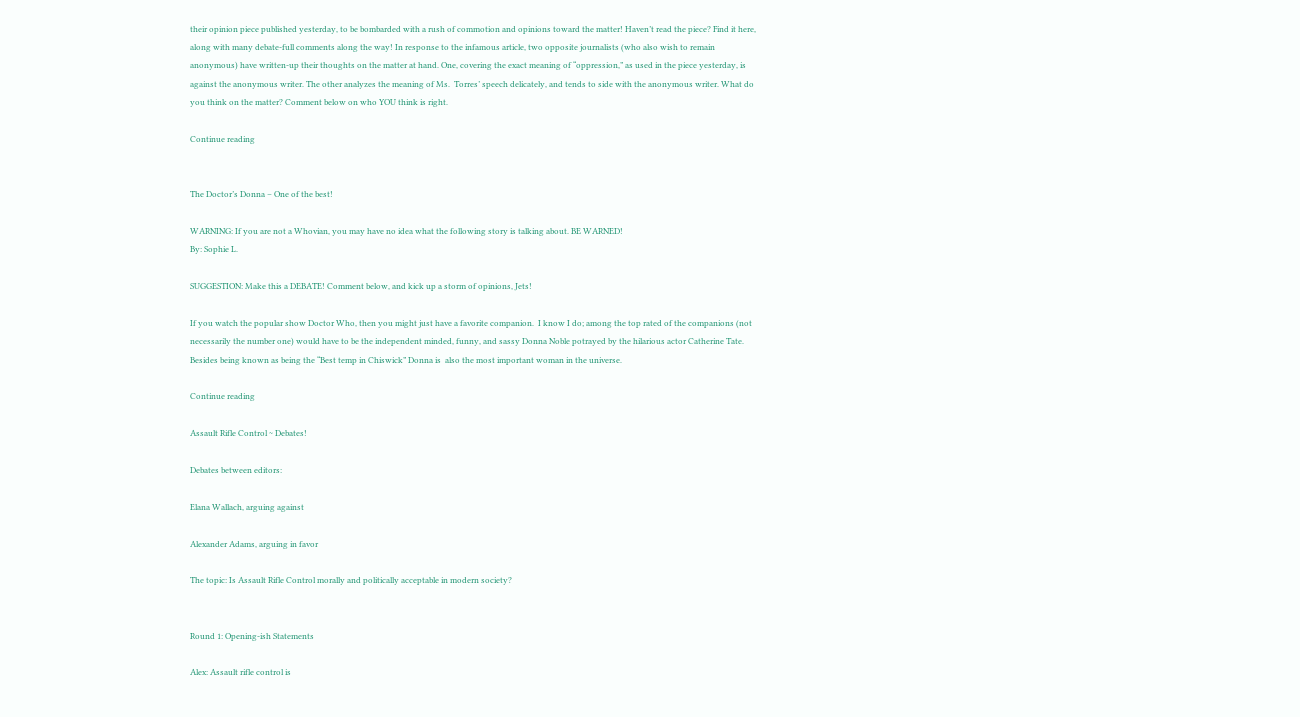their opinion piece published yesterday, to be bombarded with a rush of commotion and opinions toward the matter! Haven’t read the piece? Find it here, along with many debate-full comments along the way! In response to the infamous article, two opposite journalists (who also wish to remain anonymous) have written-up their thoughts on the matter at hand. One, covering the exact meaning of “oppression,” as used in the piece yesterday, is against the anonymous writer. The other analyzes the meaning of Ms.  Torres’ speech delicately, and tends to side with the anonymous writer. What do you think on the matter? Comment below on who YOU think is right.

Continue reading


The Doctor’s Donna – One of the best!

WARNING: If you are not a Whovian, you may have no idea what the following story is talking about. BE WARNED!
By: Sophie L.

SUGGESTION: Make this a DEBATE! Comment below, and kick up a storm of opinions, Jets!

If you watch the popular show Doctor Who, then you might just have a favorite companion.  I know I do; among the top rated of the companions (not necessarily the number one) would have to be the independent minded, funny, and sassy Donna Noble potrayed by the hilarious actor Catherine Tate.  Besides being known as being the “Best temp in Chiswick” Donna is  also the most important woman in the universe.

Continue reading

Assault Rifle Control ~ Debates!

Debates between editors:

Elana Wallach, arguing against

Alexander Adams, arguing in favor

The topic: Is Assault Rifle Control morally and politically acceptable in modern society?


Round 1: Opening-ish Statements

Alex: Assault rifle control is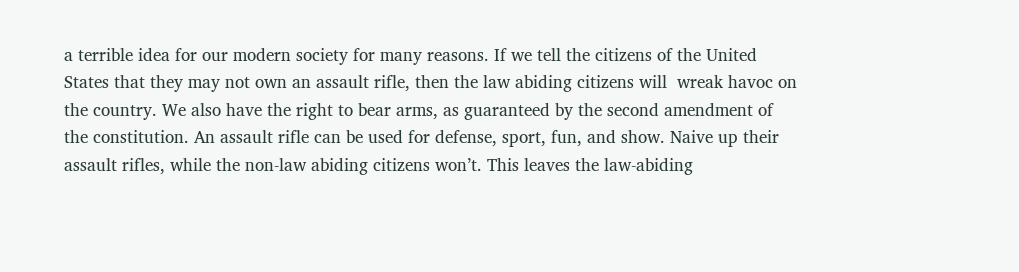a terrible idea for our modern society for many reasons. If we tell the citizens of the United States that they may not own an assault rifle, then the law abiding citizens will  wreak havoc on the country. We also have the right to bear arms, as guaranteed by the second amendment of the constitution. An assault rifle can be used for defense, sport, fun, and show. Naive up their assault rifles, while the non-law abiding citizens won’t. This leaves the law-abiding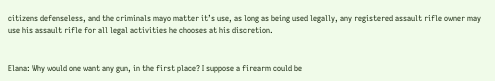citizens defenseless, and the criminals mayo matter it’s use, as long as being used legally, any registered assault rifle owner may use his assault rifle for all legal activities he chooses at his discretion.


Elana: Why would one want any gun, in the first place? I suppose a firearm could be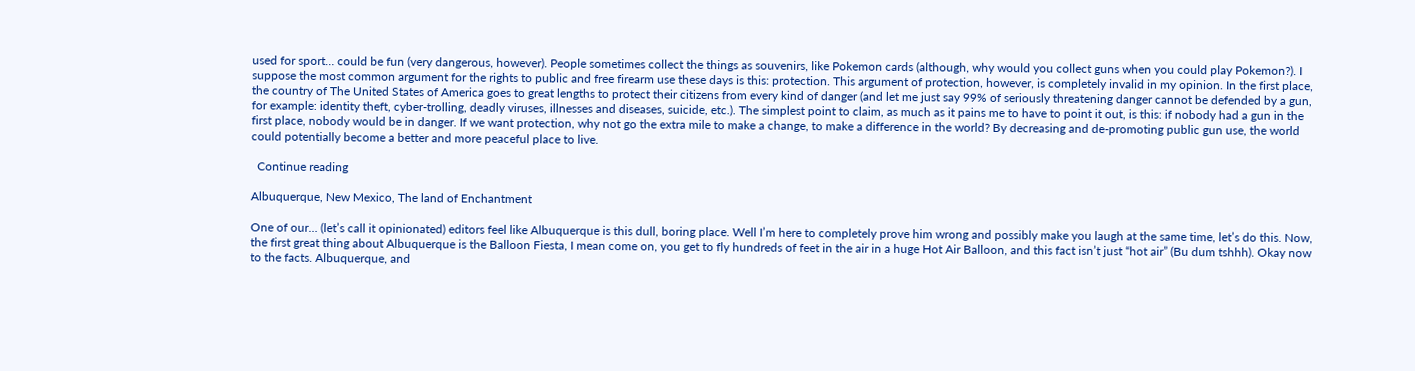used for sport… could be fun (very dangerous, however). People sometimes collect the things as souvenirs, like Pokemon cards (although, why would you collect guns when you could play Pokemon?). I suppose the most common argument for the rights to public and free firearm use these days is this: protection. This argument of protection, however, is completely invalid in my opinion. In the first place, the country of The United States of America goes to great lengths to protect their citizens from every kind of danger (and let me just say 99% of seriously threatening danger cannot be defended by a gun, for example: identity theft, cyber-trolling, deadly viruses, illnesses and diseases, suicide, etc.). The simplest point to claim, as much as it pains me to have to point it out, is this: if nobody had a gun in the first place, nobody would be in danger. If we want protection, why not go the extra mile to make a change, to make a difference in the world? By decreasing and de-promoting public gun use, the world could potentially become a better and more peaceful place to live.

  Continue reading

Albuquerque, New Mexico, The land of Enchantment

One of our… (let’s call it opinionated) editors feel like Albuquerque is this dull, boring place. Well I’m here to completely prove him wrong and possibly make you laugh at the same time, let’s do this. Now, the first great thing about Albuquerque is the Balloon Fiesta, I mean come on, you get to fly hundreds of feet in the air in a huge Hot Air Balloon, and this fact isn’t just “hot air” (Bu dum tshhh). Okay now to the facts. Albuquerque, and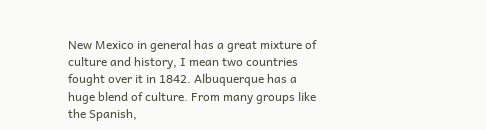New Mexico in general has a great mixture of culture and history, I mean two countries fought over it in 1842. Albuquerque has a huge blend of culture. From many groups like the Spanish,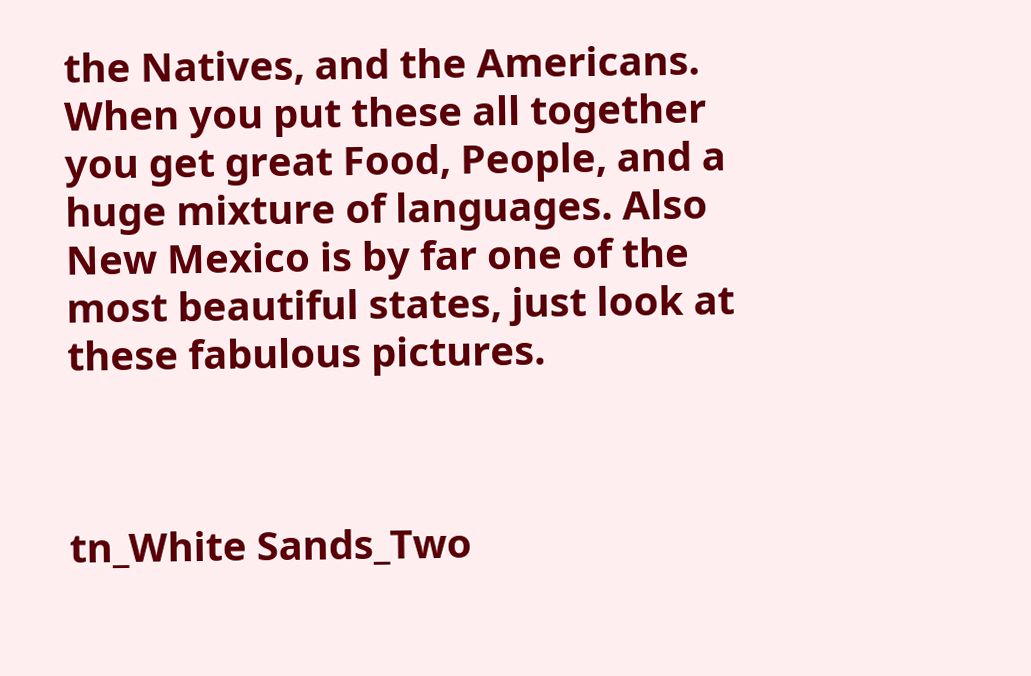the Natives, and the Americans. When you put these all together you get great Food, People, and a huge mixture of languages. Also New Mexico is by far one of the most beautiful states, just look at these fabulous pictures.



tn_White Sands_Two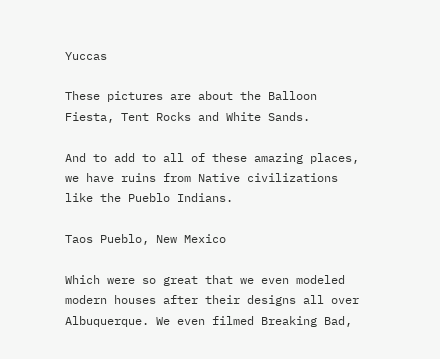Yuccas

These pictures are about the Balloon Fiesta, Tent Rocks and White Sands.

And to add to all of these amazing places, we have ruins from Native civilizations like the Pueblo Indians.

Taos Pueblo, New Mexico

Which were so great that we even modeled modern houses after their designs all over Albuquerque. We even filmed Breaking Bad,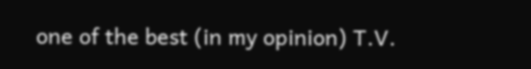one of the best (in my opinion) T.V.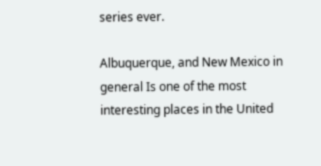series ever.

Albuquerque, and New Mexico in general Is one of the most interesting places in the United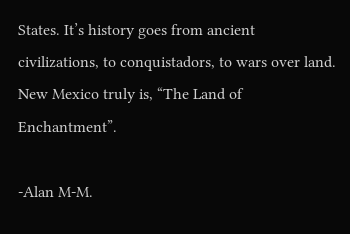States. It’s history goes from ancient civilizations, to conquistadors, to wars over land. New Mexico truly is, “The Land of Enchantment”.

-Alan M-M.